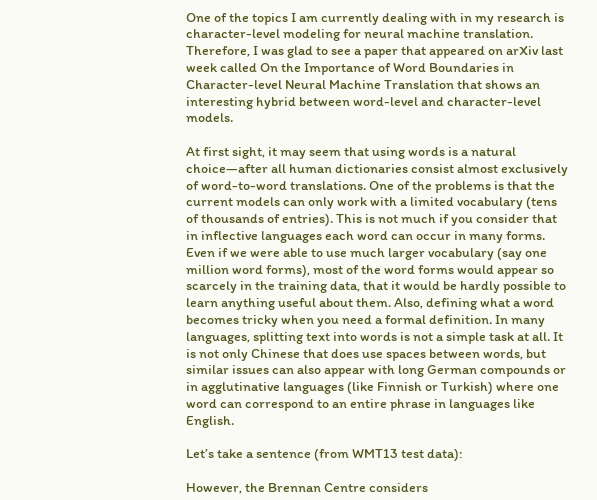One of the topics I am currently dealing with in my research is character-level modeling for neural machine translation. Therefore, I was glad to see a paper that appeared on arXiv last week called On the Importance of Word Boundaries in Character-level Neural Machine Translation that shows an interesting hybrid between word-level and character-level models.

At first sight, it may seem that using words is a natural choice—after all human dictionaries consist almost exclusively of word-to-word translations. One of the problems is that the current models can only work with a limited vocabulary (tens of thousands of entries). This is not much if you consider that in inflective languages each word can occur in many forms. Even if we were able to use much larger vocabulary (say one million word forms), most of the word forms would appear so scarcely in the training data, that it would be hardly possible to learn anything useful about them. Also, defining what a word becomes tricky when you need a formal definition. In many languages, splitting text into words is not a simple task at all. It is not only Chinese that does use spaces between words, but similar issues can also appear with long German compounds or in agglutinative languages (like Finnish or Turkish) where one word can correspond to an entire phrase in languages like English.

Let’s take a sentence (from WMT13 test data):

However, the Brennan Centre considers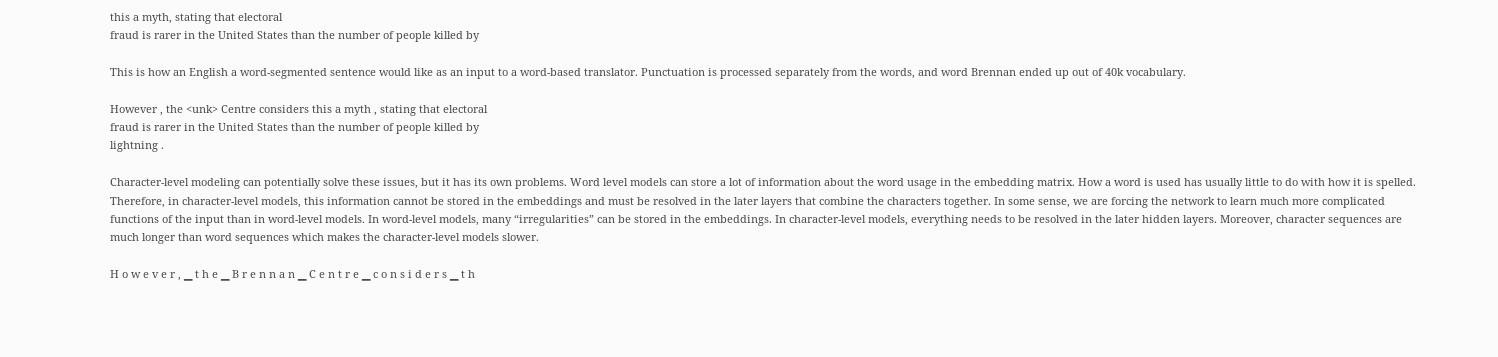this a myth, stating that electoral
fraud is rarer in the United States than the number of people killed by

This is how an English a word-segmented sentence would like as an input to a word-based translator. Punctuation is processed separately from the words, and word Brennan ended up out of 40k vocabulary.

However , the <unk> Centre considers this a myth , stating that electoral
fraud is rarer in the United States than the number of people killed by
lightning .

Character-level modeling can potentially solve these issues, but it has its own problems. Word level models can store a lot of information about the word usage in the embedding matrix. How a word is used has usually little to do with how it is spelled. Therefore, in character-level models, this information cannot be stored in the embeddings and must be resolved in the later layers that combine the characters together. In some sense, we are forcing the network to learn much more complicated functions of the input than in word-level models. In word-level models, many “irregularities” can be stored in the embeddings. In character-level models, everything needs to be resolved in the later hidden layers. Moreover, character sequences are much longer than word sequences which makes the character-level models slower.

H o w e v e r , ▁ t h e ▁ B r e n n a n ▁ C e n t r e ▁ c o n s i d e r s ▁ t h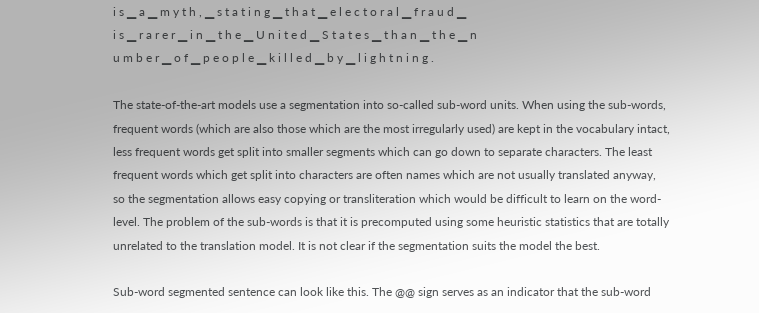i s ▁ a ▁ m y t h , ▁ s t a t i n g ▁ t h a t ▁ e l e c t o r a l ▁ f r a u d ▁
i s ▁ r a r e r ▁ i n ▁ t h e ▁ U n i t e d ▁ S t a t e s ▁ t h a n ▁ t h e ▁ n
u m b e r ▁ o f ▁ p e o p l e ▁ k i l l e d ▁ b y ▁ l i g h t n i n g .

The state-of-the-art models use a segmentation into so-called sub-word units. When using the sub-words, frequent words (which are also those which are the most irregularly used) are kept in the vocabulary intact, less frequent words get split into smaller segments which can go down to separate characters. The least frequent words which get split into characters are often names which are not usually translated anyway, so the segmentation allows easy copying or transliteration which would be difficult to learn on the word-level. The problem of the sub-words is that it is precomputed using some heuristic statistics that are totally unrelated to the translation model. It is not clear if the segmentation suits the model the best.

Sub-word segmented sentence can look like this. The @@ sign serves as an indicator that the sub-word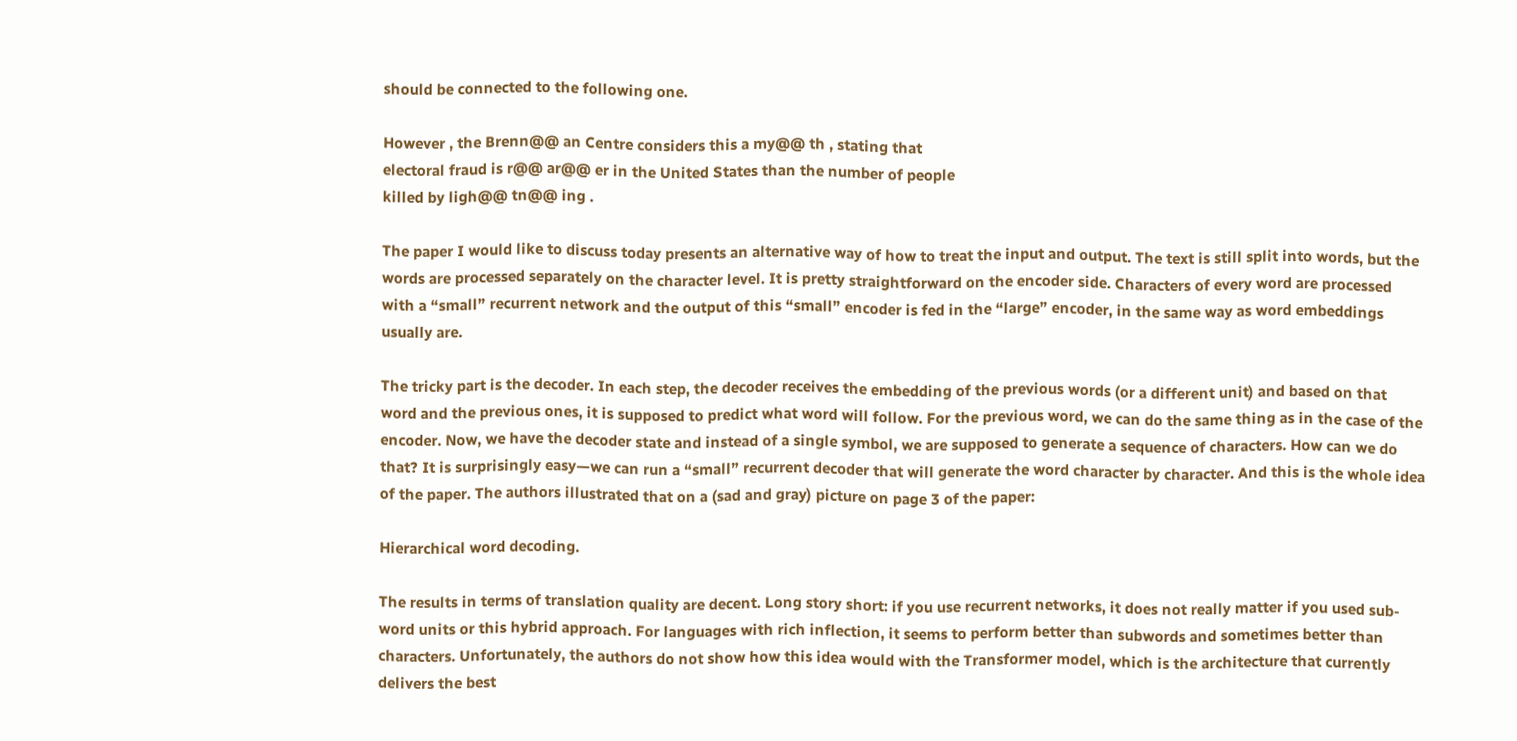should be connected to the following one.

However , the Brenn@@ an Centre considers this a my@@ th , stating that
electoral fraud is r@@ ar@@ er in the United States than the number of people
killed by ligh@@ tn@@ ing .

The paper I would like to discuss today presents an alternative way of how to treat the input and output. The text is still split into words, but the words are processed separately on the character level. It is pretty straightforward on the encoder side. Characters of every word are processed with a “small” recurrent network and the output of this “small” encoder is fed in the “large” encoder, in the same way as word embeddings usually are.

The tricky part is the decoder. In each step, the decoder receives the embedding of the previous words (or a different unit) and based on that word and the previous ones, it is supposed to predict what word will follow. For the previous word, we can do the same thing as in the case of the encoder. Now, we have the decoder state and instead of a single symbol, we are supposed to generate a sequence of characters. How can we do that? It is surprisingly easy—we can run a “small” recurrent decoder that will generate the word character by character. And this is the whole idea of the paper. The authors illustrated that on a (sad and gray) picture on page 3 of the paper:

Hierarchical word decoding.

The results in terms of translation quality are decent. Long story short: if you use recurrent networks, it does not really matter if you used sub-word units or this hybrid approach. For languages with rich inflection, it seems to perform better than subwords and sometimes better than characters. Unfortunately, the authors do not show how this idea would with the Transformer model, which is the architecture that currently delivers the best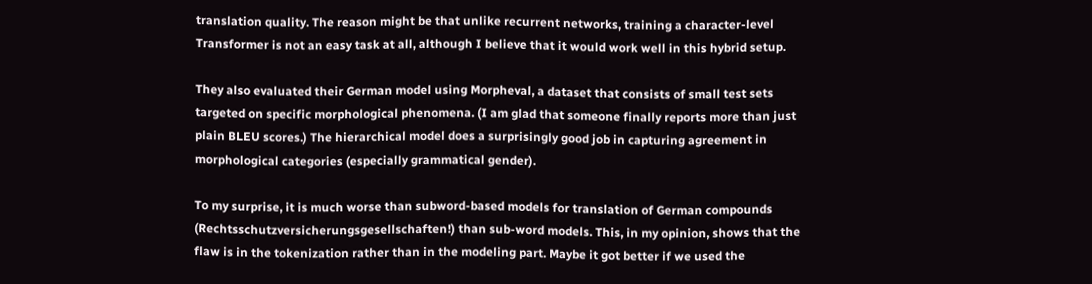translation quality. The reason might be that unlike recurrent networks, training a character-level Transformer is not an easy task at all, although I believe that it would work well in this hybrid setup.

They also evaluated their German model using Morpheval, a dataset that consists of small test sets targeted on specific morphological phenomena. (I am glad that someone finally reports more than just plain BLEU scores.) The hierarchical model does a surprisingly good job in capturing agreement in morphological categories (especially grammatical gender).

To my surprise, it is much worse than subword-based models for translation of German compounds (Rechtsschutzversicherungsgesellschaften!) than sub-word models. This, in my opinion, shows that the flaw is in the tokenization rather than in the modeling part. Maybe it got better if we used the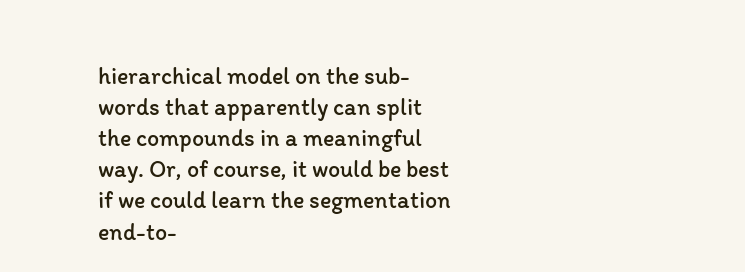hierarchical model on the sub-words that apparently can split the compounds in a meaningful way. Or, of course, it would be best if we could learn the segmentation end-to-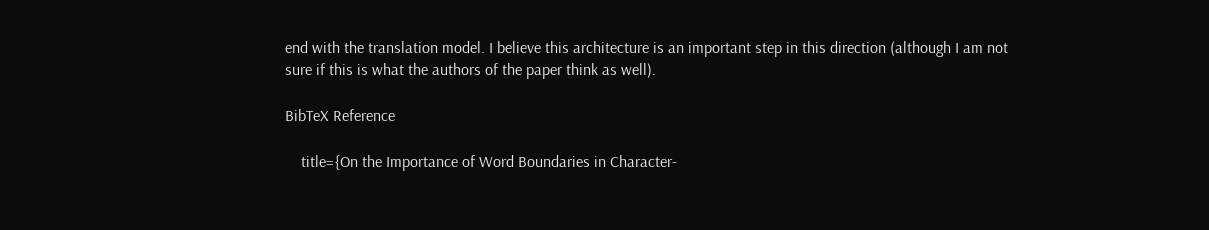end with the translation model. I believe this architecture is an important step in this direction (although I am not sure if this is what the authors of the paper think as well).

BibTeX Reference

    title={On the Importance of Word Boundaries in Character-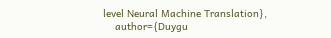level Neural Machine Translation},
    author={Duygu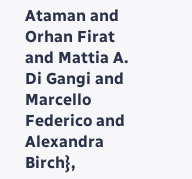Ataman and Orhan Firat and Mattia A. Di Gangi and Marcello Federico and Alexandra Birch},